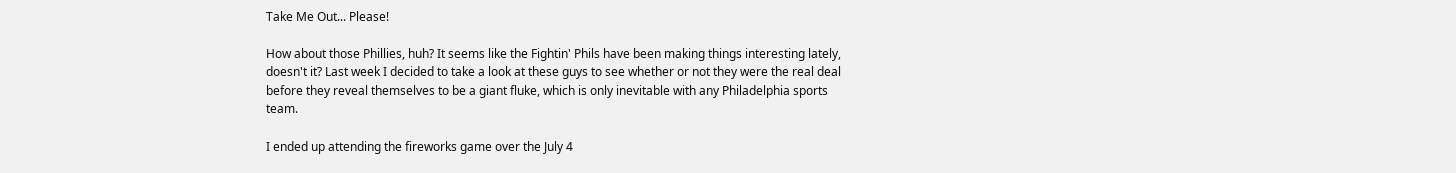Take Me Out... Please!

How about those Phillies, huh? It seems like the Fightin' Phils have been making things interesting lately, doesn't it? Last week I decided to take a look at these guys to see whether or not they were the real deal before they reveal themselves to be a giant fluke, which is only inevitable with any Philadelphia sports team.

I ended up attending the fireworks game over the July 4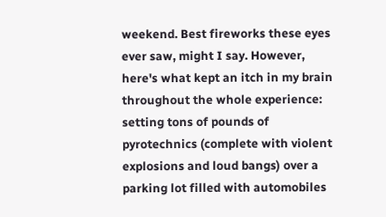weekend. Best fireworks these eyes ever saw, might I say. However, here's what kept an itch in my brain throughout the whole experience: setting tons of pounds of pyrotechnics (complete with violent explosions and loud bangs) over a parking lot filled with automobiles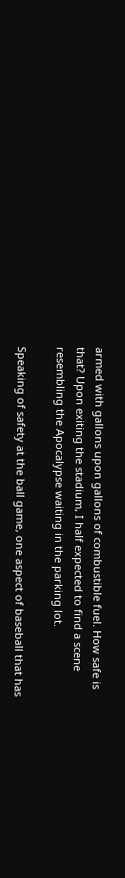armed with gallons upon gallons of combustible fuel. How safe is that? Upon exiting the stadium, I half expected to find a scene resembling the Apocalypse waiting in the parking lot.

Speaking of safety at the ball game, one aspect of baseball that has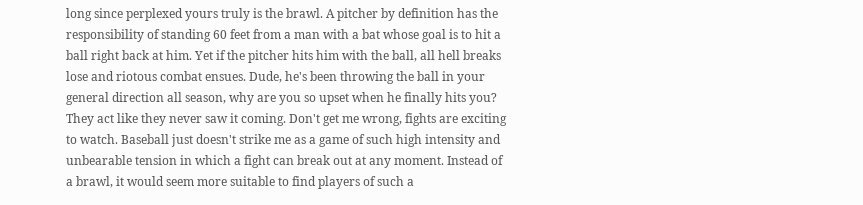long since perplexed yours truly is the brawl. A pitcher by definition has the responsibility of standing 60 feet from a man with a bat whose goal is to hit a ball right back at him. Yet if the pitcher hits him with the ball, all hell breaks lose and riotous combat ensues. Dude, he's been throwing the ball in your general direction all season, why are you so upset when he finally hits you? They act like they never saw it coming. Don't get me wrong, fights are exciting to watch. Baseball just doesn't strike me as a game of such high intensity and unbearable tension in which a fight can break out at any moment. Instead of a brawl, it would seem more suitable to find players of such a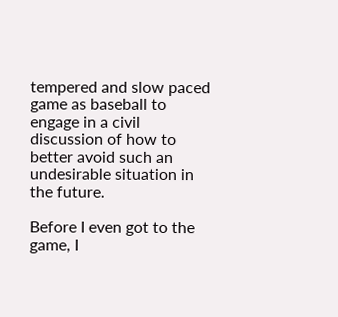tempered and slow paced game as baseball to engage in a civil discussion of how to better avoid such an undesirable situation in the future.

Before I even got to the game, I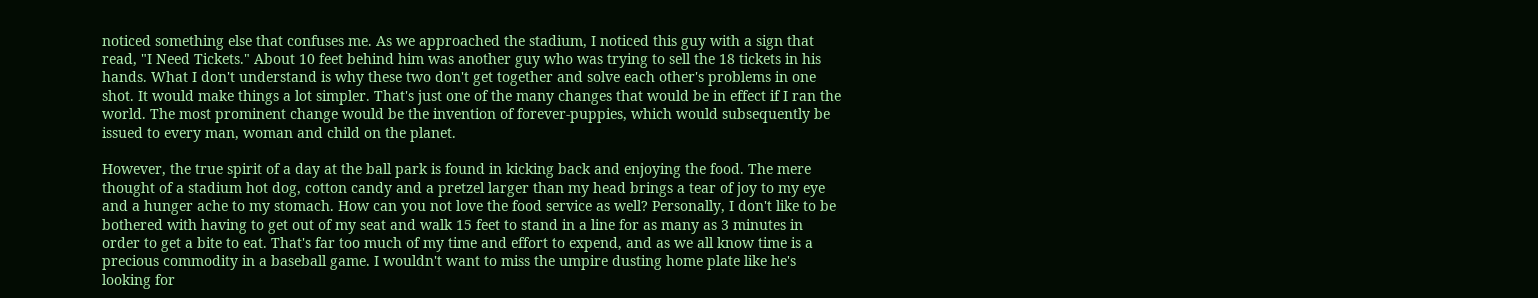noticed something else that confuses me. As we approached the stadium, I noticed this guy with a sign that read, "I Need Tickets." About 10 feet behind him was another guy who was trying to sell the 18 tickets in his hands. What I don't understand is why these two don't get together and solve each other's problems in one shot. It would make things a lot simpler. That's just one of the many changes that would be in effect if I ran the world. The most prominent change would be the invention of forever-puppies, which would subsequently be issued to every man, woman and child on the planet.

However, the true spirit of a day at the ball park is found in kicking back and enjoying the food. The mere thought of a stadium hot dog, cotton candy and a pretzel larger than my head brings a tear of joy to my eye and a hunger ache to my stomach. How can you not love the food service as well? Personally, I don't like to be bothered with having to get out of my seat and walk 15 feet to stand in a line for as many as 3 minutes in order to get a bite to eat. That's far too much of my time and effort to expend, and as we all know time is a precious commodity in a baseball game. I wouldn't want to miss the umpire dusting home plate like he's looking for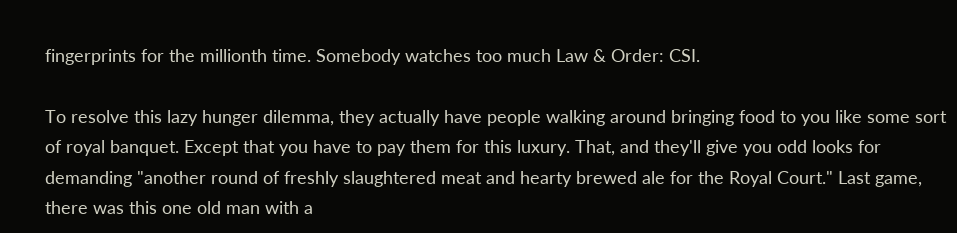fingerprints for the millionth time. Somebody watches too much Law & Order: CSI.

To resolve this lazy hunger dilemma, they actually have people walking around bringing food to you like some sort of royal banquet. Except that you have to pay them for this luxury. That, and they'll give you odd looks for demanding "another round of freshly slaughtered meat and hearty brewed ale for the Royal Court." Last game, there was this one old man with a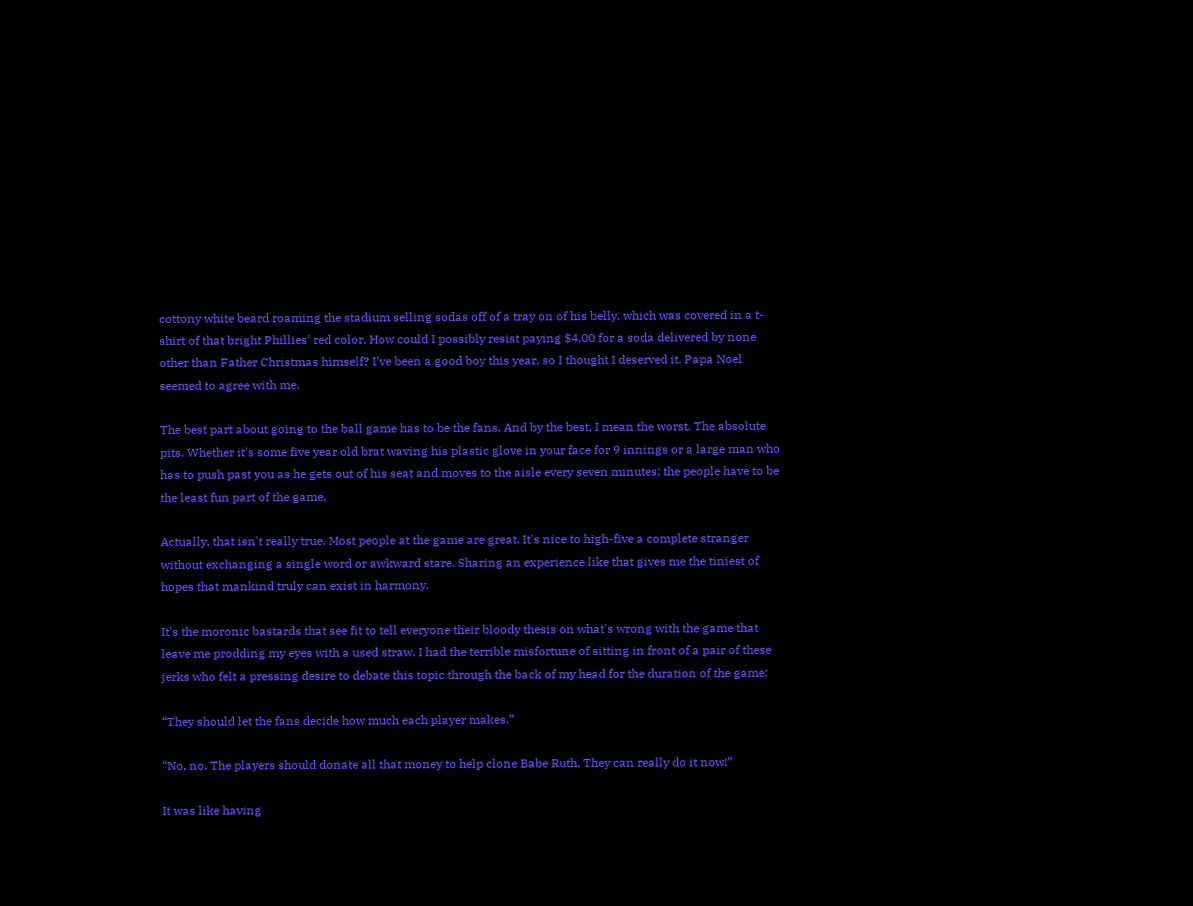cottony white beard roaming the stadium selling sodas off of a tray on of his belly, which was covered in a t-shirt of that bright Phillies’ red color. How could I possibly resist paying $4.00 for a soda delivered by none other than Father Christmas himself? I’ve been a good boy this year, so I thought I deserved it. Papa Noel seemed to agree with me.

The best part about going to the ball game has to be the fans. And by the best, I mean the worst. The absolute pits. Whether it's some five year old brat waving his plastic glove in your face for 9 innings or a large man who has to push past you as he gets out of his seat and moves to the aisle every seven minutes; the people have to be the least fun part of the game.

Actually, that isn't really true. Most people at the game are great. It's nice to high-five a complete stranger without exchanging a single word or awkward stare. Sharing an experience like that gives me the tiniest of hopes that mankind truly can exist in harmony.

It's the moronic bastards that see fit to tell everyone their bloody thesis on what's wrong with the game that leave me prodding my eyes with a used straw. I had the terrible misfortune of sitting in front of a pair of these jerks who felt a pressing desire to debate this topic through the back of my head for the duration of the game:

“They should let the fans decide how much each player makes.”

“No, no. The players should donate all that money to help clone Babe Ruth. They can really do it now!”

It was like having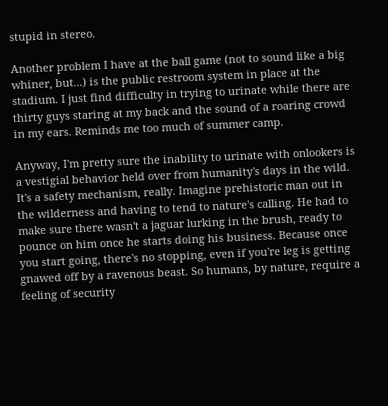stupid in stereo.

Another problem I have at the ball game (not to sound like a big whiner, but...) is the public restroom system in place at the stadium. I just find difficulty in trying to urinate while there are thirty guys staring at my back and the sound of a roaring crowd in my ears. Reminds me too much of summer camp.

Anyway, I'm pretty sure the inability to urinate with onlookers is a vestigial behavior held over from humanity's days in the wild. It's a safety mechanism, really. Imagine prehistoric man out in the wilderness and having to tend to nature's calling. He had to make sure there wasn't a jaguar lurking in the brush, ready to pounce on him once he starts doing his business. Because once you start going, there's no stopping, even if you're leg is getting gnawed off by a ravenous beast. So humans, by nature, require a feeling of security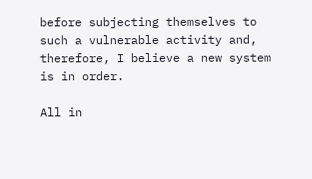before subjecting themselves to such a vulnerable activity and, therefore, I believe a new system is in order.

All in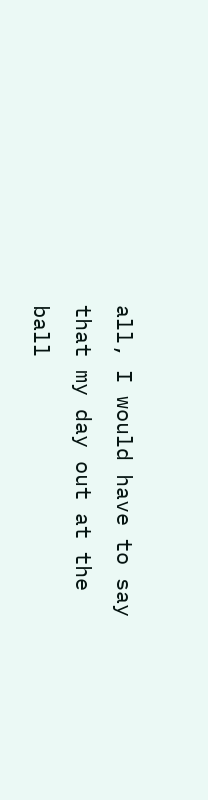all, I would have to say that my day out at the ball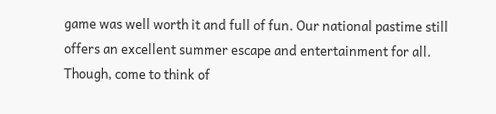game was well worth it and full of fun. Our national pastime still offers an excellent summer escape and entertainment for all. Though, come to think of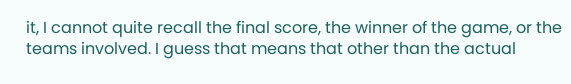it, I cannot quite recall the final score, the winner of the game, or the teams involved. I guess that means that other than the actual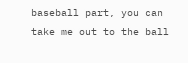baseball part, you can take me out to the ball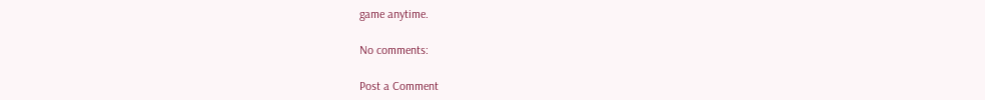game anytime.

No comments:

Post a Comment